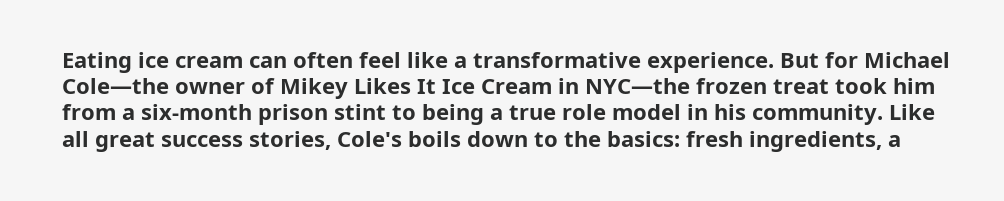Eating ice cream can often feel like a transformative experience. But for Michael Cole—the owner of Mikey Likes It Ice Cream in NYC—the frozen treat took him from a six-month prison stint to being a true role model in his community. Like all great success stories, Cole's boils down to the basics: fresh ingredients, a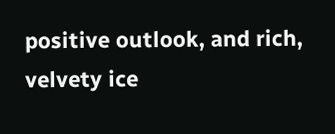positive outlook, and rich, velvety ice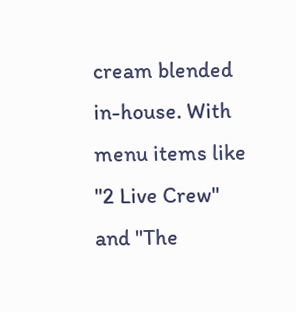cream blended in-house. With menu items like "2 Live Crew" and "The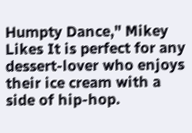Humpty Dance," Mikey Likes It is perfect for any dessert-lover who enjoys their ice cream with a side of hip-hop.